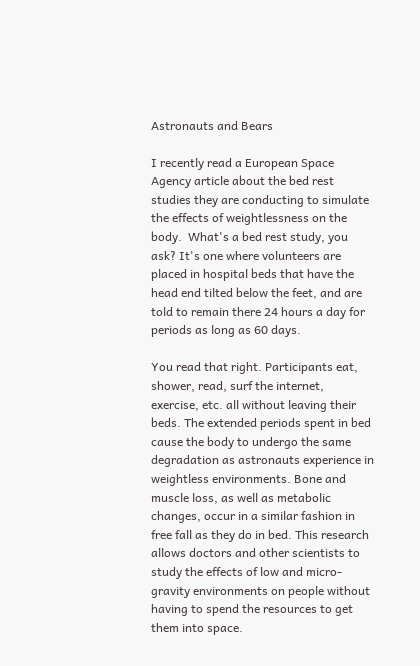Astronauts and Bears

I recently read a European Space Agency article about the bed rest studies they are conducting to simulate the effects of weightlessness on the body.  What's a bed rest study, you ask? It's one where volunteers are placed in hospital beds that have the head end tilted below the feet, and are told to remain there 24 hours a day for periods as long as 60 days.

You read that right. Participants eat, shower, read, surf the internet, exercise, etc. all without leaving their beds. The extended periods spent in bed cause the body to undergo the same degradation as astronauts experience in weightless environments. Bone and muscle loss, as well as metabolic changes, occur in a similar fashion in free fall as they do in bed. This research allows doctors and other scientists to study the effects of low and micro-gravity environments on people without having to spend the resources to get them into space.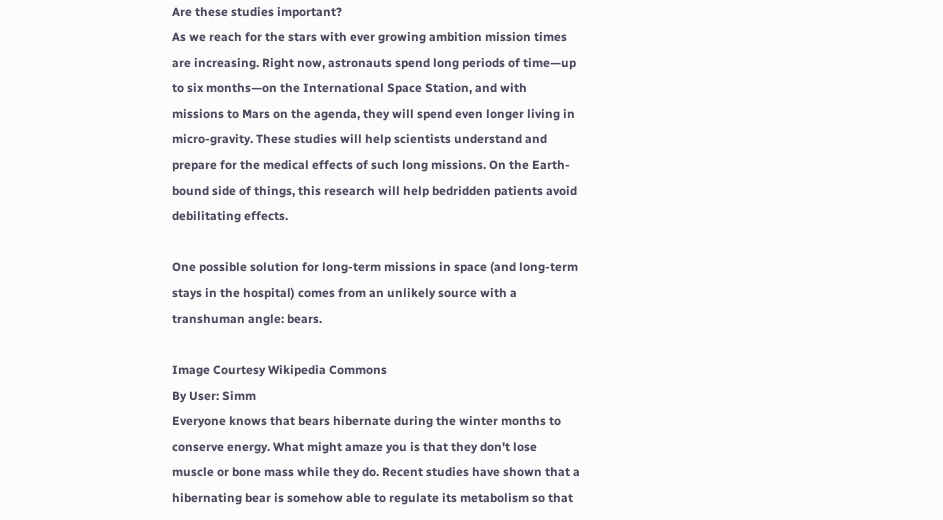Are these studies important?
As we reach for the stars with ever growing ambition mission times are increasing. Right now, astronauts spend long periods of time—up to six months—on the International Space Station, and with missions to Mars on the agenda, they will spend even longer living in micro-gravity. These studies will help scientists understand and prepare for the medical effects of such long missions. On the Earth-bound side of things, this research will help bedridden patients avoid debilitating effects.

One possible solution for long-term missions in space (and long-term stays in the hospital) comes from an unlikely source with a transhuman angle: bears.

Image Courtesy Wikipedia Commons
By User: Simm
Everyone knows that bears hibernate during the winter months to conserve energy. What might amaze you is that they don't lose muscle or bone mass while they do. Recent studies have shown that a hibernating bear is somehow able to regulate its metabolism so that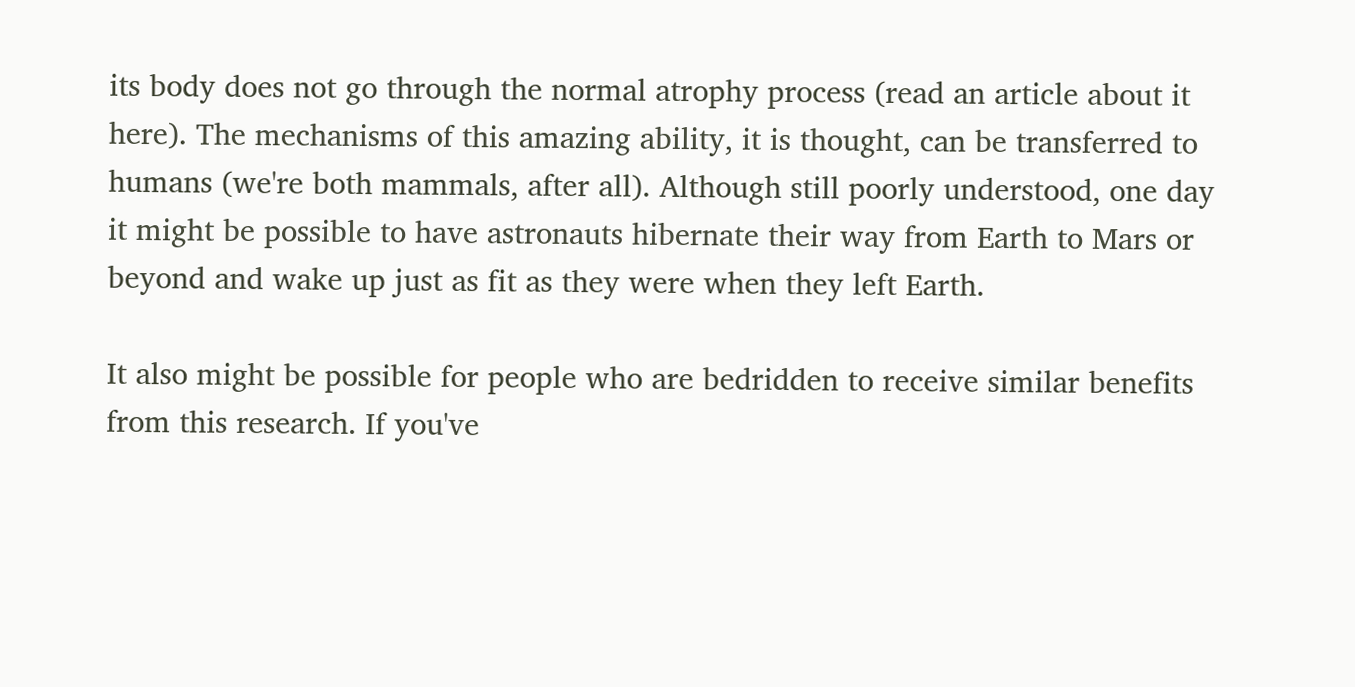its body does not go through the normal atrophy process (read an article about it here). The mechanisms of this amazing ability, it is thought, can be transferred to humans (we're both mammals, after all). Although still poorly understood, one day it might be possible to have astronauts hibernate their way from Earth to Mars or beyond and wake up just as fit as they were when they left Earth.

It also might be possible for people who are bedridden to receive similar benefits from this research. If you've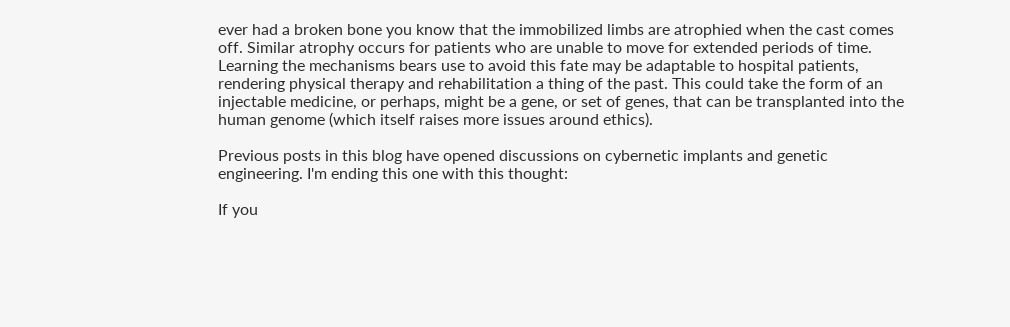ever had a broken bone you know that the immobilized limbs are atrophied when the cast comes off. Similar atrophy occurs for patients who are unable to move for extended periods of time. Learning the mechanisms bears use to avoid this fate may be adaptable to hospital patients, rendering physical therapy and rehabilitation a thing of the past. This could take the form of an injectable medicine, or perhaps, might be a gene, or set of genes, that can be transplanted into the human genome (which itself raises more issues around ethics).

Previous posts in this blog have opened discussions on cybernetic implants and genetic engineering. I'm ending this one with this thought:

If you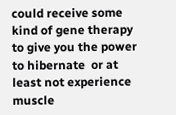could receive some kind of gene therapy to give you the power to hibernate  or at least not experience muscle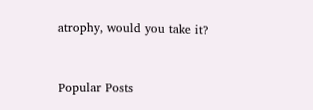atrophy, would you take it?


Popular Posts